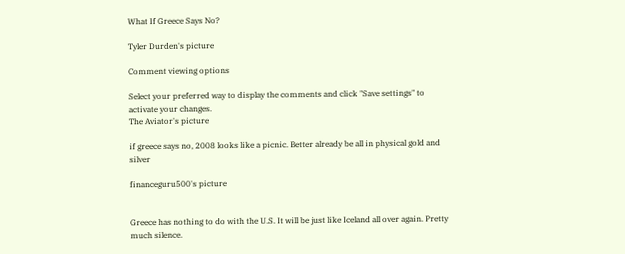What If Greece Says No?

Tyler Durden's picture

Comment viewing options

Select your preferred way to display the comments and click "Save settings" to activate your changes.
The Aviator's picture

if greece says no, 2008 looks like a picnic. Better already be all in physical gold and silver

financeguru500's picture


Greece has nothing to do with the U.S. It will be just like Iceland all over again. Pretty much silence.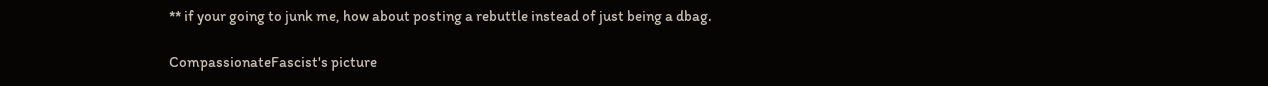** if your going to junk me, how about posting a rebuttle instead of just being a dbag.

CompassionateFascist's picture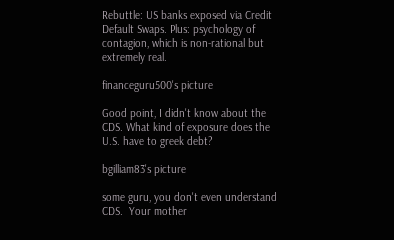Rebuttle: US banks exposed via Credit Default Swaps. Plus: psychology of contagion, which is non-rational but extremely real.

financeguru500's picture

Good point, I didn't know about the CDS. What kind of exposure does the U.S. have to greek debt?

bgilliam83's picture

some guru, you don't even understand CDS.  Your mother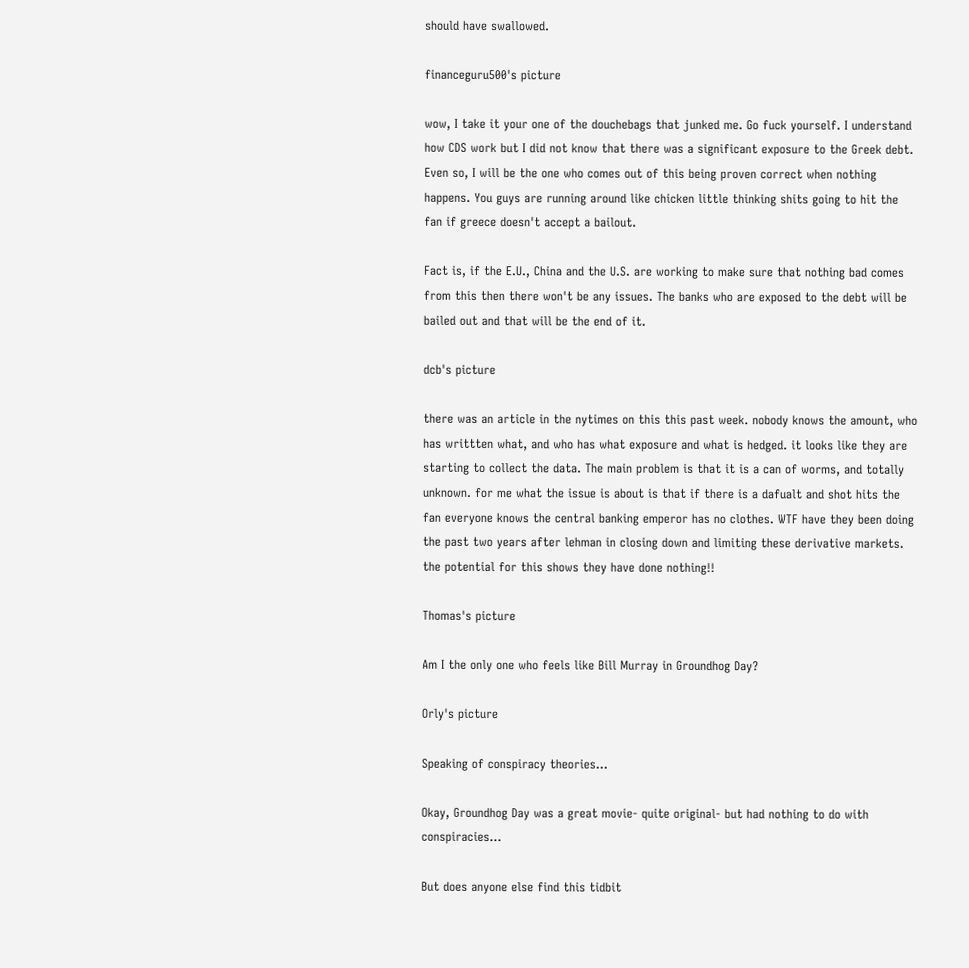should have swallowed.

financeguru500's picture

wow, I take it your one of the douchebags that junked me. Go fuck yourself. I understand how CDS work but I did not know that there was a significant exposure to the Greek debt. Even so, I will be the one who comes out of this being proven correct when nothing happens. You guys are running around like chicken little thinking shits going to hit the fan if greece doesn't accept a bailout.

Fact is, if the E.U., China and the U.S. are working to make sure that nothing bad comes from this then there won't be any issues. The banks who are exposed to the debt will be bailed out and that will be the end of it.

dcb's picture

there was an article in the nytimes on this this past week. nobody knows the amount, who has writtten what, and who has what exposure and what is hedged. it looks like they are starting to collect the data. The main problem is that it is a can of worms, and totally unknown. for me what the issue is about is that if there is a dafualt and shot hits the fan everyone knows the central banking emperor has no clothes. WTF have they been doing the past two years after lehman in closing down and limiting these derivative markets. the potential for this shows they have done nothing!!

Thomas's picture

Am I the only one who feels like Bill Murray in Groundhog Day?

Orly's picture

Speaking of conspiracy theories...

Okay, Groundhog Day was a great movie- quite original- but had nothing to do with conspiracies...

But does anyone else find this tidbit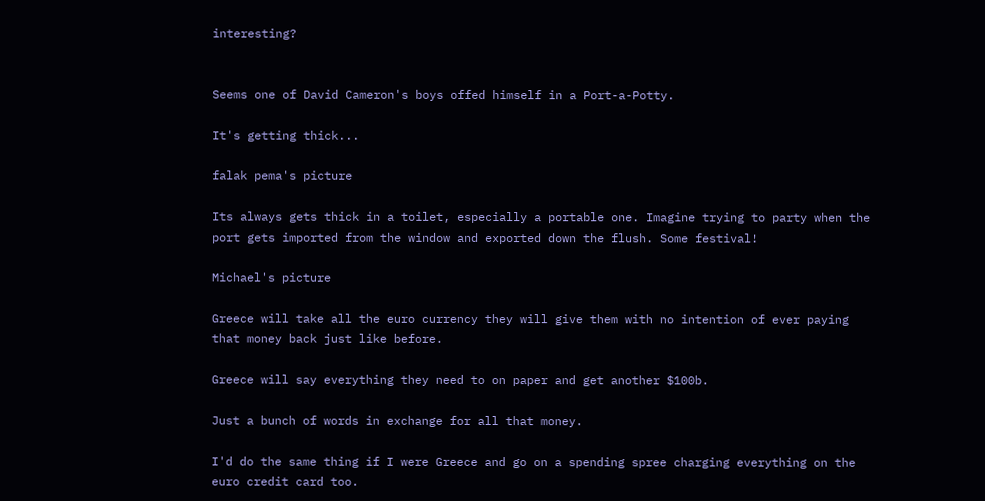interesting?


Seems one of David Cameron's boys offed himself in a Port-a-Potty.

It's getting thick...

falak pema's picture

Its always gets thick in a toilet, especially a portable one. Imagine trying to party when the port gets imported from the window and exported down the flush. Some festival!

Michael's picture

Greece will take all the euro currency they will give them with no intention of ever paying that money back just like before.

Greece will say everything they need to on paper and get another $100b.

Just a bunch of words in exchange for all that money.

I'd do the same thing if I were Greece and go on a spending spree charging everything on the euro credit card too.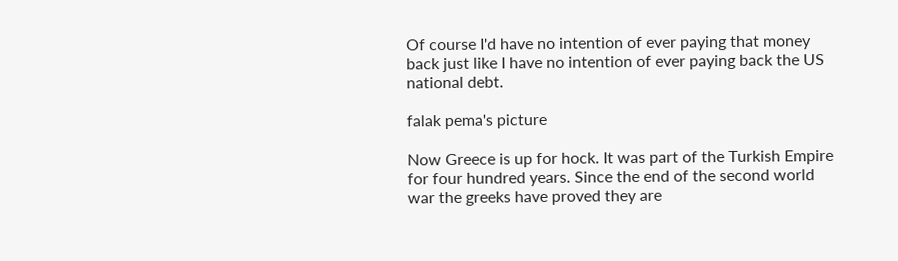Of course I'd have no intention of ever paying that money back just like I have no intention of ever paying back the US national debt.

falak pema's picture

Now Greece is up for hock. It was part of the Turkish Empire for four hundred years. Since the end of the second world war the greeks have proved they are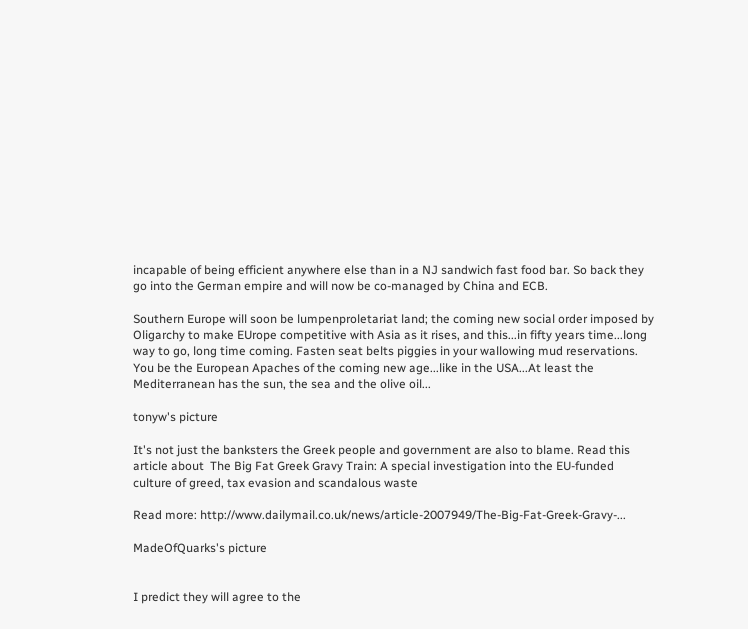incapable of being efficient anywhere else than in a NJ sandwich fast food bar. So back they go into the German empire and will now be co-managed by China and ECB.

Southern Europe will soon be lumpenproletariat land; the coming new social order imposed by Oligarchy to make EUrope competitive with Asia as it rises, and this...in fifty years time...long way to go, long time coming. Fasten seat belts piggies in your wallowing mud reservations. You be the European Apaches of the coming new age...like in the USA...At least the Mediterranean has the sun, the sea and the olive oil...

tonyw's picture

It's not just the banksters the Greek people and government are also to blame. Read this article about  The Big Fat Greek Gravy Train: A special investigation into the EU-funded culture of greed, tax evasion and scandalous waste

Read more: http://www.dailymail.co.uk/news/article-2007949/The-Big-Fat-Greek-Gravy-...

MadeOfQuarks's picture


I predict they will agree to the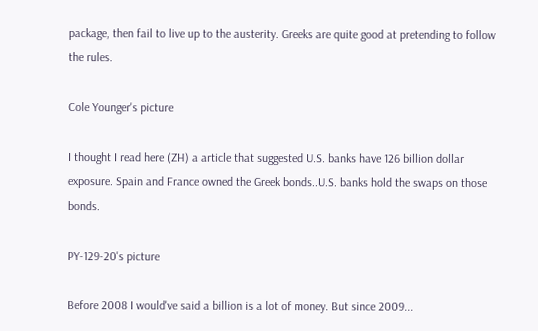package, then fail to live up to the austerity. Greeks are quite good at pretending to follow the rules.

Cole Younger's picture

I thought I read here (ZH) a article that suggested U.S. banks have 126 billion dollar exposure. Spain and France owned the Greek bonds..U.S. banks hold the swaps on those bonds.

PY-129-20's picture

Before 2008 I would've said a billion is a lot of money. But since 2009...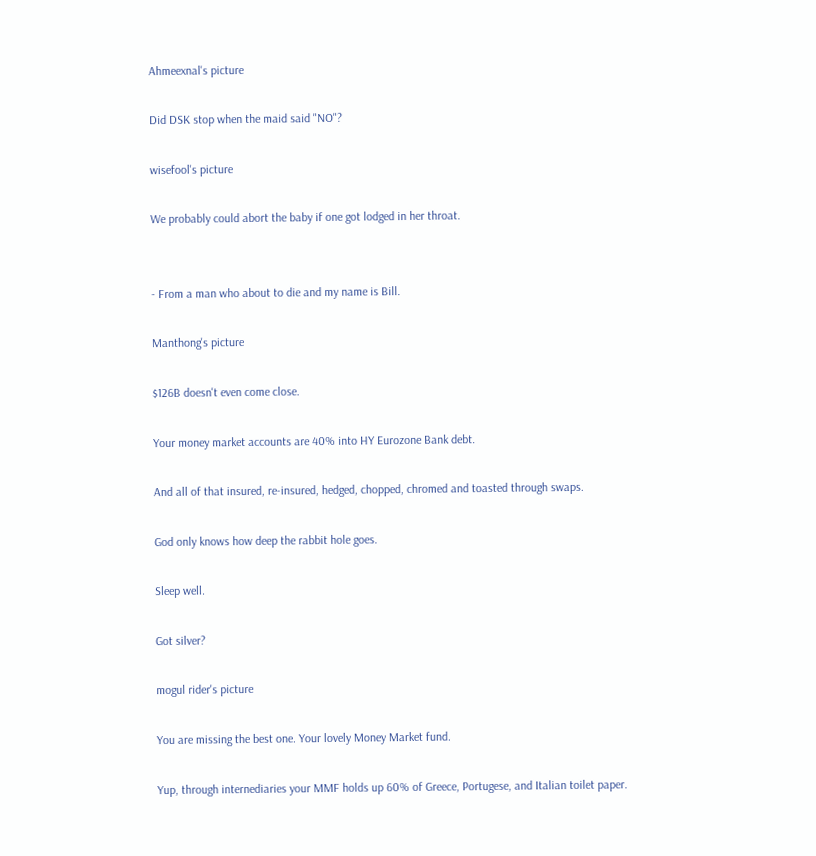Ahmeexnal's picture

Did DSK stop when the maid said "NO"?

wisefool's picture

We probably could abort the baby if one got lodged in her throat.


- From a man who about to die and my name is Bill.

Manthong's picture

$126B doesn't even come close.

Your money market accounts are 40% into HY Eurozone Bank debt.

And all of that insured, re-insured, hedged, chopped, chromed and toasted through swaps.

God only knows how deep the rabbit hole goes.

Sleep well.

Got silver?

mogul rider's picture

You are missing the best one. Your lovely Money Market fund.

Yup, through internediaries your MMF holds up 60% of Greece, Portugese, and Italian toilet paper.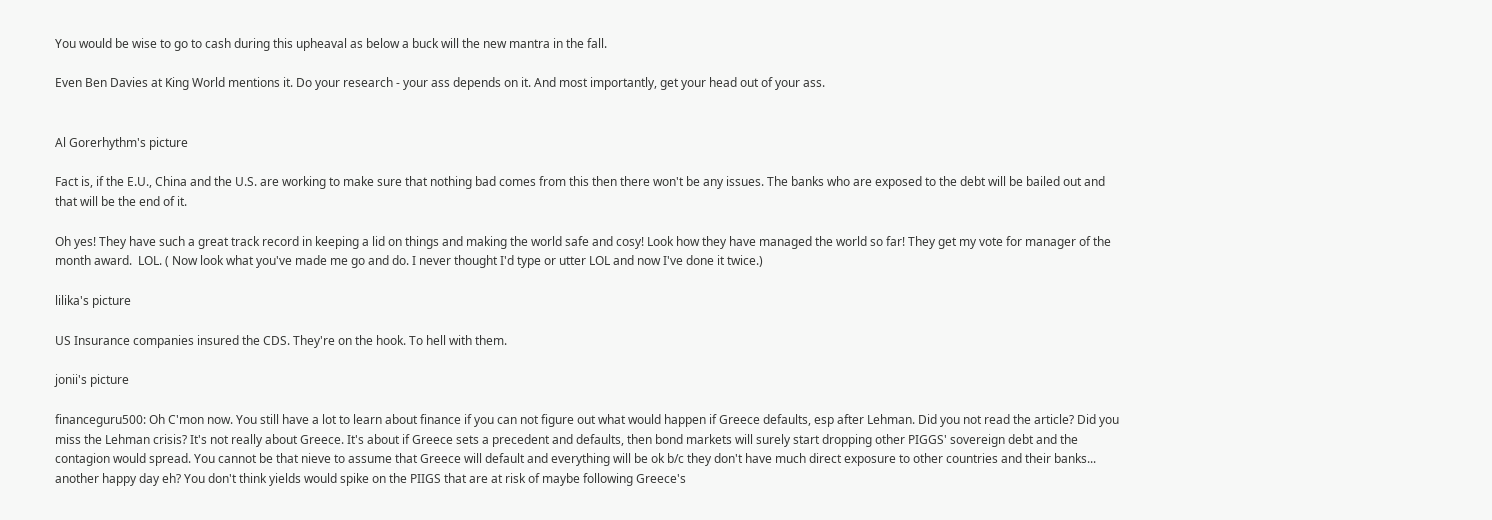You would be wise to go to cash during this upheaval as below a buck will the new mantra in the fall.

Even Ben Davies at King World mentions it. Do your research - your ass depends on it. And most importantly, get your head out of your ass.


Al Gorerhythm's picture

Fact is, if the E.U., China and the U.S. are working to make sure that nothing bad comes from this then there won't be any issues. The banks who are exposed to the debt will be bailed out and that will be the end of it.

Oh yes! They have such a great track record in keeping a lid on things and making the world safe and cosy! Look how they have managed the world so far! They get my vote for manager of the month award.  LOL. ( Now look what you've made me go and do. I never thought I'd type or utter LOL and now I've done it twice.)

lilika's picture

US Insurance companies insured the CDS. They're on the hook. To hell with them.

jonii's picture

financeguru500: Oh C'mon now. You still have a lot to learn about finance if you can not figure out what would happen if Greece defaults, esp after Lehman. Did you not read the article? Did you miss the Lehman crisis? It's not really about Greece. It's about if Greece sets a precedent and defaults, then bond markets will surely start dropping other PIGGS' sovereign debt and the contagion would spread. You cannot be that nieve to assume that Greece will default and everything will be ok b/c they don't have much direct exposure to other countries and their banks... another happy day eh? You don't think yields would spike on the PIIGS that are at risk of maybe following Greece's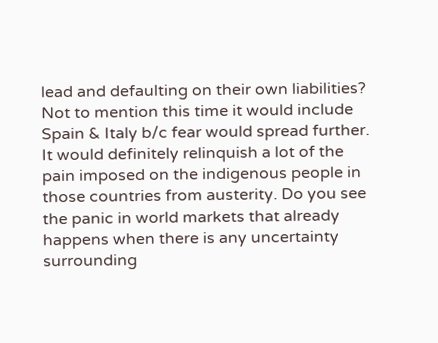lead and defaulting on their own liabilities? Not to mention this time it would include Spain & Italy b/c fear would spread further. It would definitely relinquish a lot of the pain imposed on the indigenous people in those countries from austerity. Do you see the panic in world markets that already happens when there is any uncertainty surrounding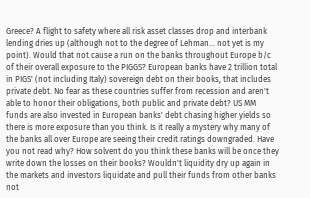Greece? A flight to safety where all risk asset classes drop and interbank lending dries up (although not to the degree of Lehman... not yet is my point). Would that not cause a run on the banks throughout Europe b/c of their overall exposure to the PIGGS? European banks have 2 trillion total in PIGS' (not including Italy) sovereign debt on their books, that includes private debt. No fear as these countries suffer from recession and aren't able to honor their obligations, both public and private debt? US MM funds are also invested in European banks' debt chasing higher yields so there is more exposure than you think. Is it really a mystery why many of the banks all over Europe are seeing their credit ratings downgraded. Have you not read why? How solvent do you think these banks will be once they write down the losses on their books? Wouldn't liquidity dry up again in the markets and investors liquidate and pull their funds from other banks not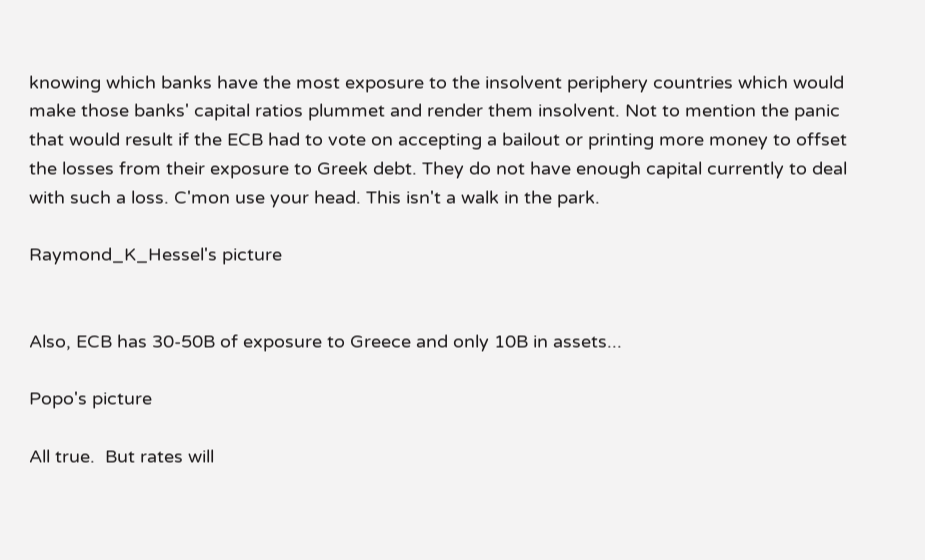knowing which banks have the most exposure to the insolvent periphery countries which would make those banks' capital ratios plummet and render them insolvent. Not to mention the panic that would result if the ECB had to vote on accepting a bailout or printing more money to offset the losses from their exposure to Greek debt. They do not have enough capital currently to deal with such a loss. C'mon use your head. This isn't a walk in the park.

Raymond_K_Hessel's picture


Also, ECB has 30-50B of exposure to Greece and only 10B in assets...

Popo's picture

All true.  But rates will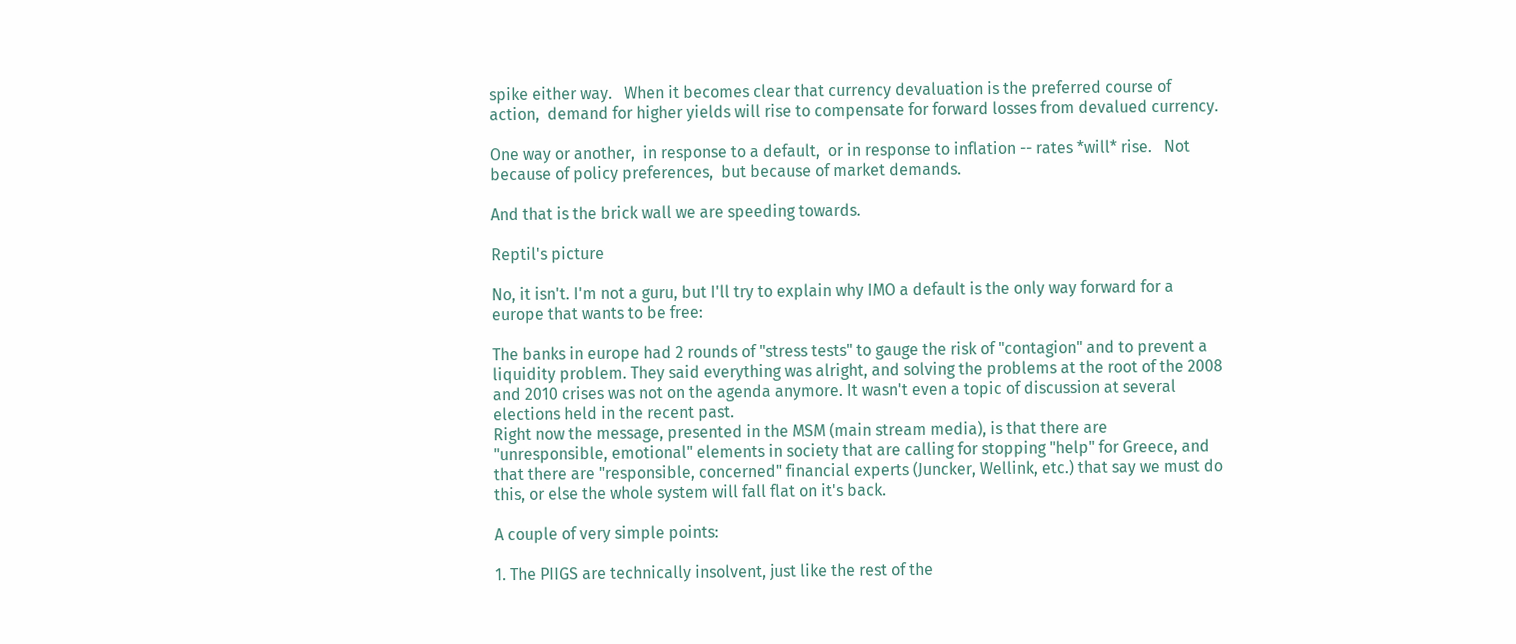spike either way.   When it becomes clear that currency devaluation is the preferred course of action,  demand for higher yields will rise to compensate for forward losses from devalued currency.

One way or another,  in response to a default,  or in response to inflation -- rates *will* rise.   Not because of policy preferences,  but because of market demands.

And that is the brick wall we are speeding towards.

Reptil's picture

No, it isn't. I'm not a guru, but I'll try to explain why IMO a default is the only way forward for a europe that wants to be free:

The banks in europe had 2 rounds of "stress tests" to gauge the risk of "contagion" and to prevent a liquidity problem. They said everything was alright, and solving the problems at the root of the 2008 and 2010 crises was not on the agenda anymore. It wasn't even a topic of discussion at several elections held in the recent past.
Right now the message, presented in the MSM (main stream media), is that there are "unresponsible, emotional" elements in society that are calling for stopping "help" for Greece, and that there are "responsible, concerned" financial experts (Juncker, Wellink, etc.) that say we must do this, or else the whole system will fall flat on it's back.

A couple of very simple points:

1. The PIIGS are technically insolvent, just like the rest of the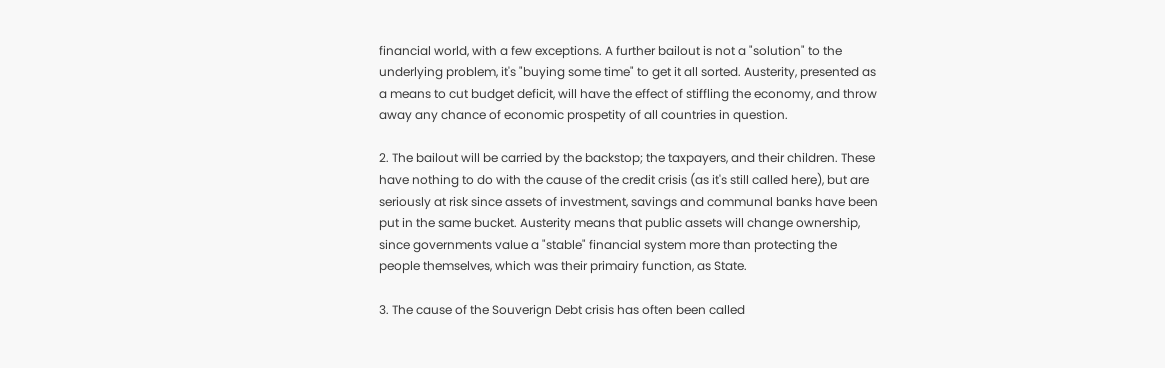financial world, with a few exceptions. A further bailout is not a "solution" to the underlying problem, it's "buying some time" to get it all sorted. Austerity, presented as a means to cut budget deficit, will have the effect of stiffling the economy, and throw away any chance of economic prospetity of all countries in question.

2. The bailout will be carried by the backstop; the taxpayers, and their children. These have nothing to do with the cause of the credit crisis (as it's still called here), but are seriously at risk since assets of investment, savings and communal banks have been put in the same bucket. Austerity means that public assets will change ownership, since governments value a "stable" financial system more than protecting the people themselves, which was their primairy function, as State.

3. The cause of the Souverign Debt crisis has often been called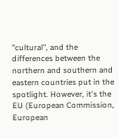"cultural", and the differences between the northern and southern and eastern countries put in the spotlight. However, it's the EU (European Commission, European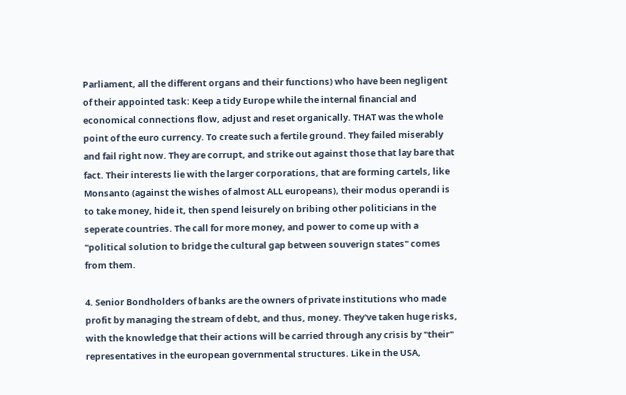Parliament, all the different organs and their functions) who have been negligent of their appointed task: Keep a tidy Europe while the internal financial and economical connections flow, adjust and reset organically. THAT was the whole point of the euro currency. To create such a fertile ground. They failed miserably and fail right now. They are corrupt, and strike out against those that lay bare that fact. Their interests lie with the larger corporations, that are forming cartels, like Monsanto (against the wishes of almost ALL europeans), their modus operandi is to take money, hide it, then spend leisurely on bribing other politicians in the seperate countries. The call for more money, and power to come up with a "political solution to bridge the cultural gap between souverign states" comes from them.

4. Senior Bondholders of banks are the owners of private institutions who made profit by managing the stream of debt, and thus, money. They've taken huge risks, with the knowledge that their actions will be carried through any crisis by "their" representatives in the european governmental structures. Like in the USA,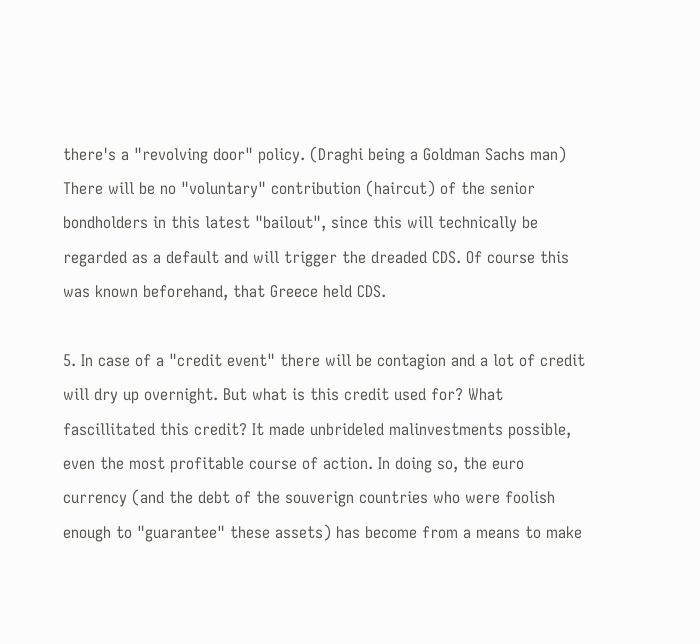there's a "revolving door" policy. (Draghi being a Goldman Sachs man) There will be no "voluntary" contribution (haircut) of the senior bondholders in this latest "bailout", since this will technically be regarded as a default and will trigger the dreaded CDS. Of course this was known beforehand, that Greece held CDS.

5. In case of a "credit event" there will be contagion and a lot of credit will dry up overnight. But what is this credit used for? What fascillitated this credit? It made unbrideled malinvestments possible, even the most profitable course of action. In doing so, the euro currency (and the debt of the souverign countries who were foolish enough to "guarantee" these assets) has become from a means to make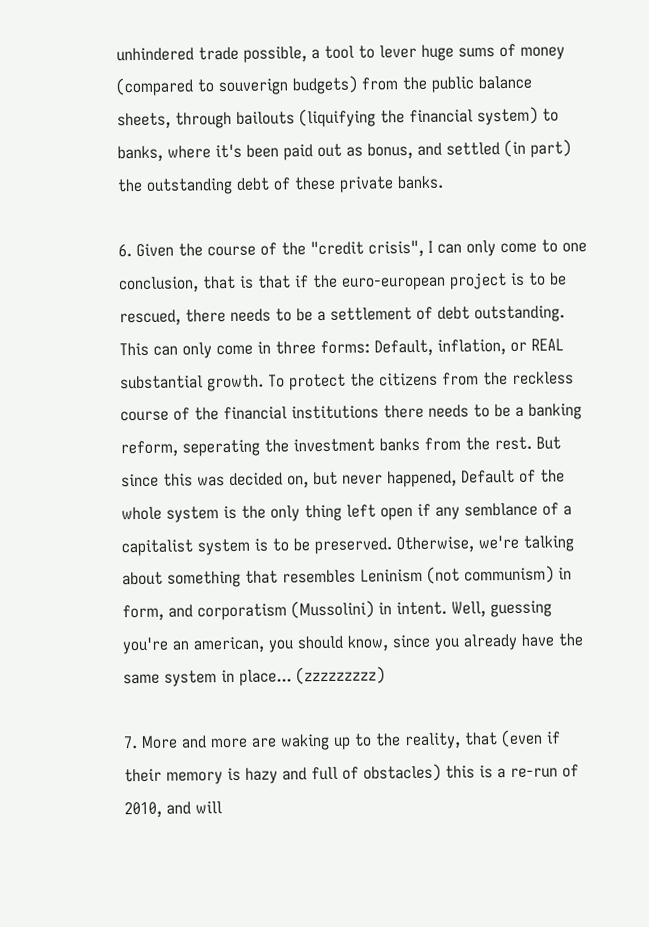unhindered trade possible, a tool to lever huge sums of money (compared to souverign budgets) from the public balance sheets, through bailouts (liquifying the financial system) to banks, where it's been paid out as bonus, and settled (in part) the outstanding debt of these private banks.

6. Given the course of the "credit crisis", I can only come to one conclusion, that is that if the euro-european project is to be rescued, there needs to be a settlement of debt outstanding. This can only come in three forms: Default, inflation, or REAL substantial growth. To protect the citizens from the reckless course of the financial institutions there needs to be a banking reform, seperating the investment banks from the rest. But since this was decided on, but never happened, Default of the whole system is the only thing left open if any semblance of a capitalist system is to be preserved. Otherwise, we're talking about something that resembles Leninism (not communism) in form, and corporatism (Mussolini) in intent. Well, guessing you're an american, you should know, since you already have the same system in place... (zzzzzzzzz)

7. More and more are waking up to the reality, that (even if their memory is hazy and full of obstacles) this is a re-run of 2010, and will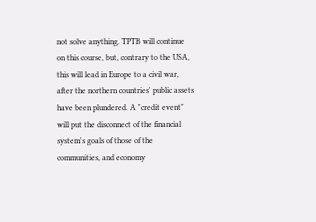not solve anything. TPTB will continue on this course, but, contrary to the USA, this will lead in Europe to a civil war, after the northern countries' public assets have been plundered. A "credit event" will put the disconnect of the financial system's goals of those of the communities, and economy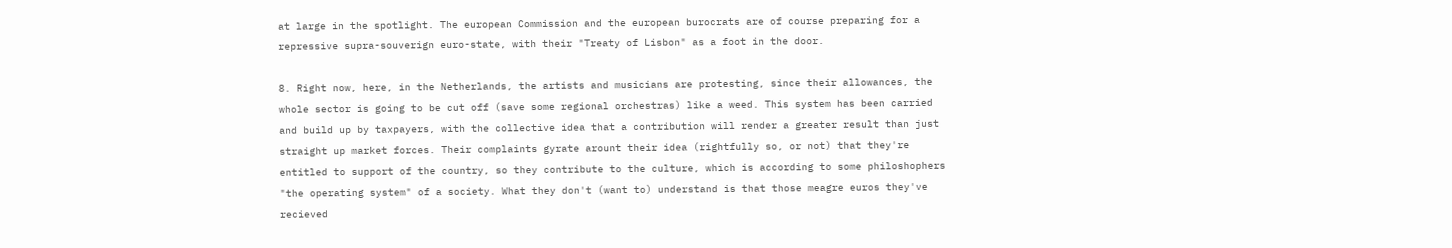at large in the spotlight. The european Commission and the european burocrats are of course preparing for a repressive supra-souverign euro-state, with their "Treaty of Lisbon" as a foot in the door.

8. Right now, here, in the Netherlands, the artists and musicians are protesting, since their allowances, the whole sector is going to be cut off (save some regional orchestras) like a weed. This system has been carried and build up by taxpayers, with the collective idea that a contribution will render a greater result than just straight up market forces. Their complaints gyrate arount their idea (rightfully so, or not) that they're entitled to support of the country, so they contribute to the culture, which is according to some philoshophers "the operating system" of a society. What they don't (want to) understand is that those meagre euros they've recieved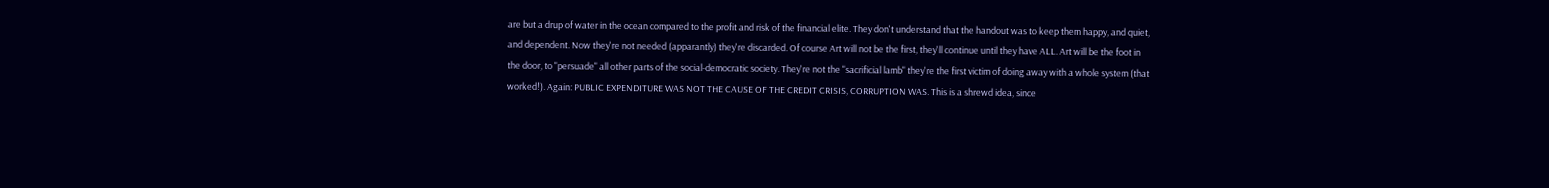are but a drup of water in the ocean compared to the profit and risk of the financial elite. They don't understand that the handout was to keep them happy, and quiet, and dependent. Now they're not needed (apparantly) they're discarded. Of course Art will not be the first, they'll continue until they have ALL. Art will be the foot in the door, to "persuade" all other parts of the social-democratic society. They're not the "sacrificial lamb" they're the first victim of doing away with a whole system (that worked!). Again: PUBLIC EXPENDITURE WAS NOT THE CAUSE OF THE CREDIT CRISIS, CORRUPTION WAS. This is a shrewd idea, since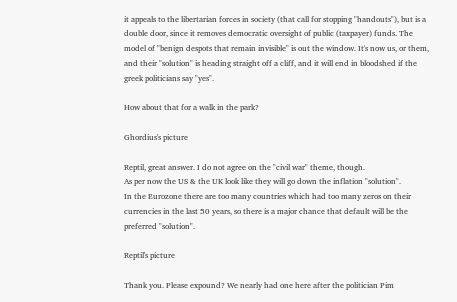it appeals to the libertarian forces in society (that call for stopping "handouts"), but is a double door, since it removes democratic oversight of public (taxpayer) funds. The model of "benign despots that remain invisible" is out the window. It's now us, or them, and their "solution" is heading straight off a cliff, and it will end in bloodshed if the greek politicians say "yes".

How about that for a walk in the park?

Ghordius's picture

Reptil, great answer. I do not agree on the "civil war" theme, though.
As per now the US & the UK look like they will go down the inflation "solution".
In the Eurozone there are too many countries which had too many zeros on their currencies in the last 50 years, so there is a major chance that default will be the preferred "solution".

Reptil's picture

Thank you. Please expound? We nearly had one here after the politician Pim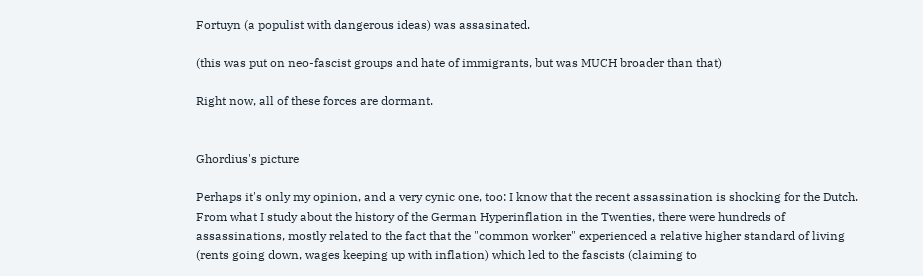Fortuyn (a populist with dangerous ideas) was assasinated.

(this was put on neo-fascist groups and hate of immigrants, but was MUCH broader than that)

Right now, all of these forces are dormant.


Ghordius's picture

Perhaps it's only my opinion, and a very cynic one, too: I know that the recent assassination is shocking for the Dutch. From what I study about the history of the German Hyperinflation in the Twenties, there were hundreds of assassinations, mostly related to the fact that the "common worker" experienced a relative higher standard of living (rents going down, wages keeping up with inflation) which led to the fascists (claiming to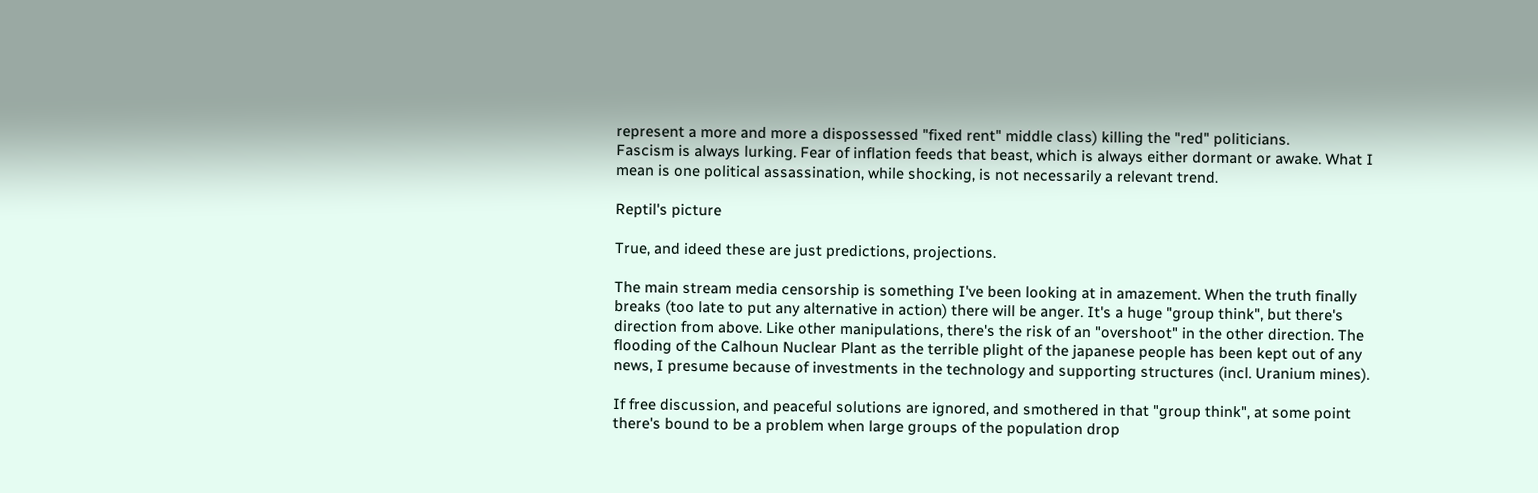represent a more and more a dispossessed "fixed rent" middle class) killing the "red" politicians.
Fascism is always lurking. Fear of inflation feeds that beast, which is always either dormant or awake. What I mean is one political assassination, while shocking, is not necessarily a relevant trend.

Reptil's picture

True, and ideed these are just predictions, projections.

The main stream media censorship is something I've been looking at in amazement. When the truth finally breaks (too late to put any alternative in action) there will be anger. It's a huge "group think", but there's direction from above. Like other manipulations, there's the risk of an "overshoot" in the other direction. The flooding of the Calhoun Nuclear Plant as the terrible plight of the japanese people has been kept out of any news, I presume because of investments in the technology and supporting structures (incl. Uranium mines).

If free discussion, and peaceful solutions are ignored, and smothered in that "group think", at some point there's bound to be a problem when large groups of the population drop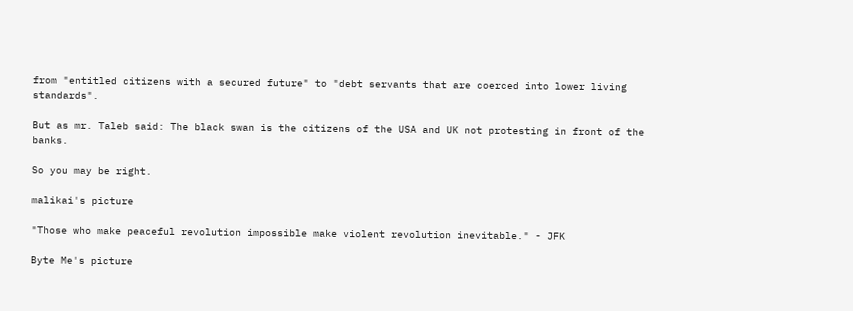from "entitled citizens with a secured future" to "debt servants that are coerced into lower living standards".

But as mr. Taleb said: The black swan is the citizens of the USA and UK not protesting in front of the banks.

So you may be right.

malikai's picture

"Those who make peaceful revolution impossible make violent revolution inevitable." - JFK

Byte Me's picture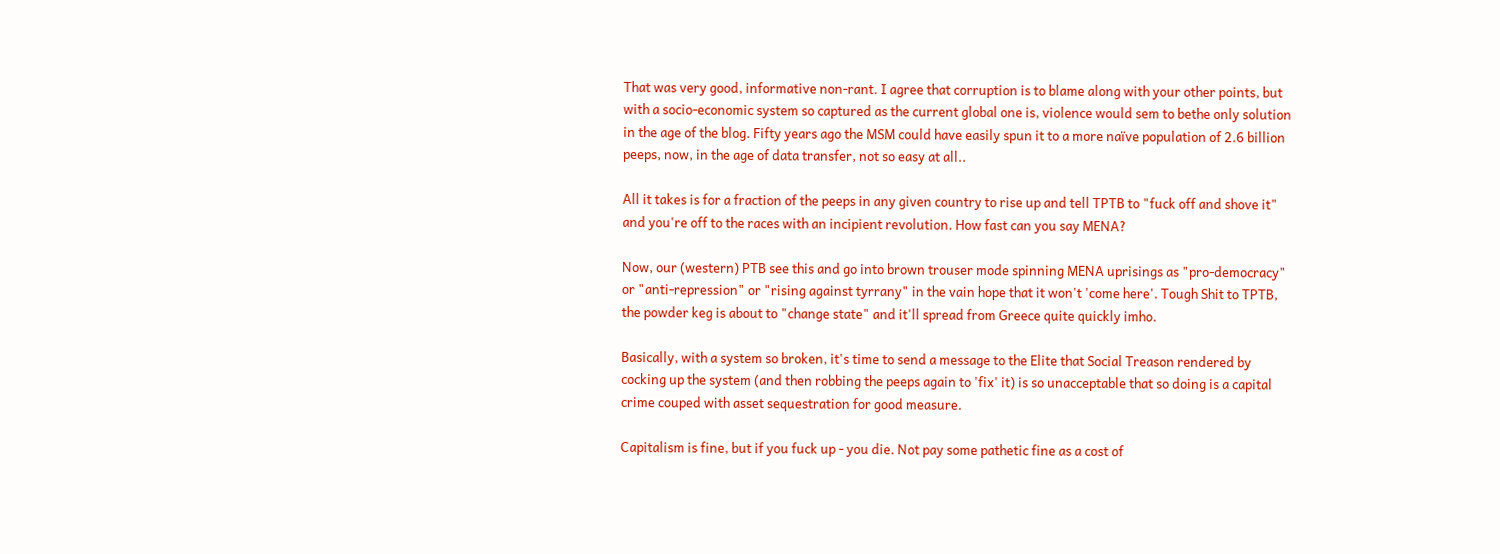That was very good, informative non-rant. I agree that corruption is to blame along with your other points, but with a socio-economic system so captured as the current global one is, violence would sem to bethe only solution in the age of the blog. Fifty years ago the MSM could have easily spun it to a more naïve population of 2.6 billion peeps, now, in the age of data transfer, not so easy at all..

All it takes is for a fraction of the peeps in any given country to rise up and tell TPTB to "fuck off and shove it" and you're off to the races with an incipient revolution. How fast can you say MENA?

Now, our (western) PTB see this and go into brown trouser mode spinning MENA uprisings as "pro-democracy" or "anti-repression" or "rising against tyrrany" in the vain hope that it won't 'come here'. Tough Shit to TPTB, the powder keg is about to "change state" and it'll spread from Greece quite quickly imho.

Basically, with a system so broken, it's time to send a message to the Elite that Social Treason rendered by cocking up the system (and then robbing the peeps again to 'fix' it) is so unacceptable that so doing is a capital crime couped with asset sequestration for good measure.

Capitalism is fine, but if you fuck up - you die. Not pay some pathetic fine as a cost of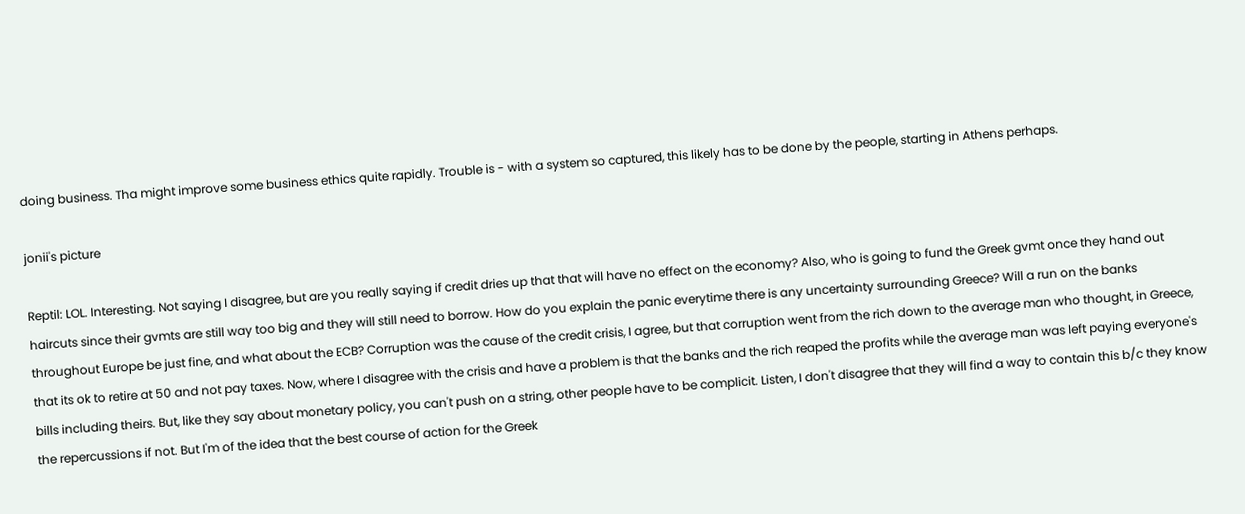doing business. Tha might improve some business ethics quite rapidly. Trouble is - with a system so captured, this likely has to be done by the people, starting in Athens perhaps.

jonii's picture

Reptil: LOL. Interesting. Not saying I disagree, but are you really saying if credit dries up that that will have no effect on the economy? Also, who is going to fund the Greek gvmt once they hand out haircuts since their gvmts are still way too big and they will still need to borrow. How do you explain the panic everytime there is any uncertainty surrounding Greece? Will a run on the banks throughout Europe be just fine, and what about the ECB? Corruption was the cause of the credit crisis, I agree, but that corruption went from the rich down to the average man who thought, in Greece, that its ok to retire at 50 and not pay taxes. Now, where I disagree with the crisis and have a problem is that the banks and the rich reaped the profits while the average man was left paying everyone's bills including theirs. But, like they say about monetary policy, you can't push on a string, other people have to be complicit. Listen, I don't disagree that they will find a way to contain this b/c they know the repercussions if not. But I'm of the idea that the best course of action for the Greek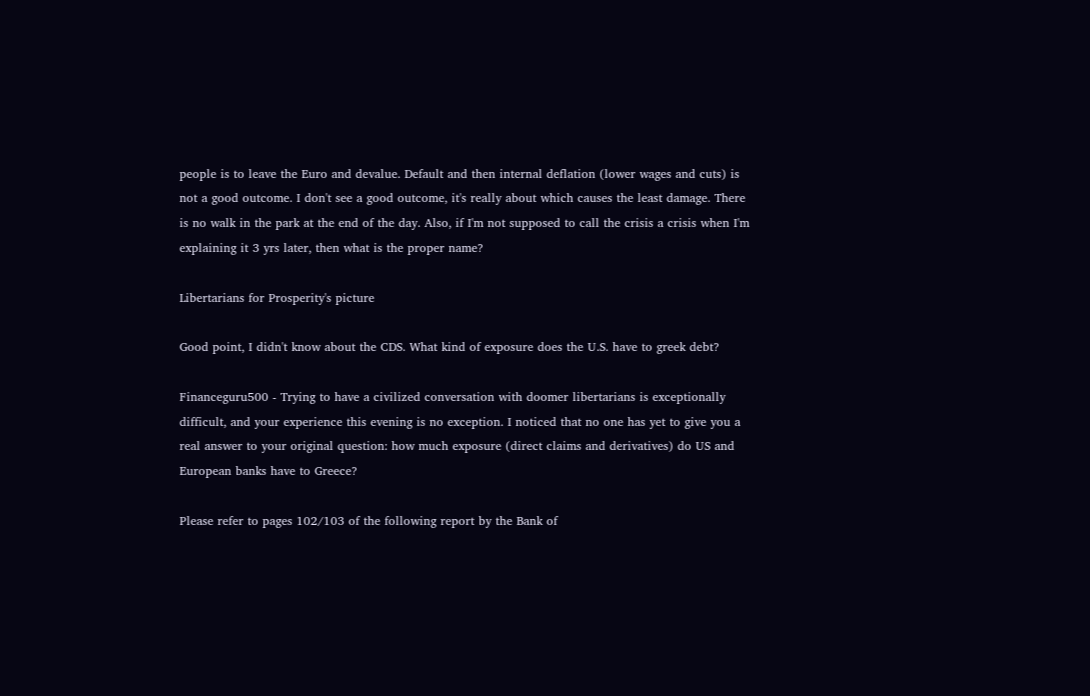people is to leave the Euro and devalue. Default and then internal deflation (lower wages and cuts) is not a good outcome. I don't see a good outcome, it's really about which causes the least damage. There is no walk in the park at the end of the day. Also, if I'm not supposed to call the crisis a crisis when I'm explaining it 3 yrs later, then what is the proper name?

Libertarians for Prosperity's picture

Good point, I didn't know about the CDS. What kind of exposure does the U.S. have to greek debt?

Financeguru500 - Trying to have a civilized conversation with doomer libertarians is exceptionally difficult, and your experience this evening is no exception. I noticed that no one has yet to give you a real answer to your original question: how much exposure (direct claims and derivatives) do US and European banks have to Greece?

Please refer to pages 102/103 of the following report by the Bank of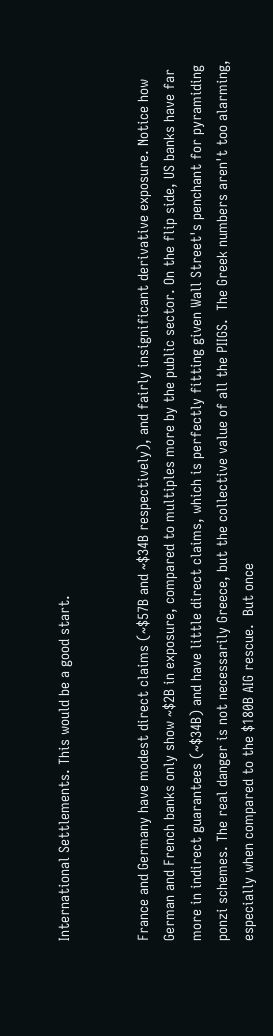International Settlements. This would be a good start.


France and Germany have modest direct claims (~$57B and ~$34B respectively), and fairly insignificant derivative exposure. Notice how German and French banks only show ~$2B in exposure, compared to multiples more by the public sector. On the flip side, US banks have far more in indirect guarantees (~$34B) and have little direct claims, which is perfectly fitting given Wall Street's penchant for pyramiding ponzi schemes. The real danger is not necessarily Greece, but the collective value of all the PIIGS.  The Greek numbers aren't too alarming, especially when compared to the $180B AIG rescue.  But once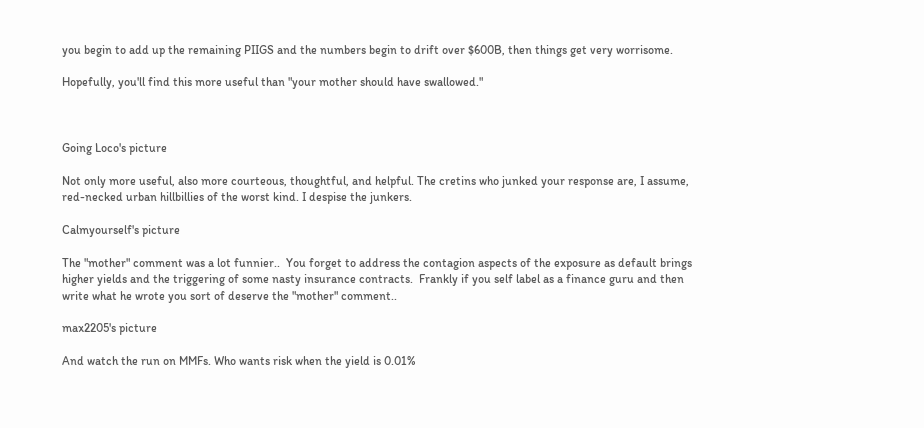you begin to add up the remaining PIIGS and the numbers begin to drift over $600B, then things get very worrisome.

Hopefully, you'll find this more useful than "your mother should have swallowed."



Going Loco's picture

Not only more useful, also more courteous, thoughtful, and helpful. The cretins who junked your response are, I assume, red-necked urban hillbillies of the worst kind. I despise the junkers.

Calmyourself's picture

The "mother" comment was a lot funnier..  You forget to address the contagion aspects of the exposure as default brings higher yields and the triggering of some nasty insurance contracts.  Frankly if you self label as a finance guru and then write what he wrote you sort of deserve the "mother" comment..

max2205's picture

And watch the run on MMFs. Who wants risk when the yield is 0.01%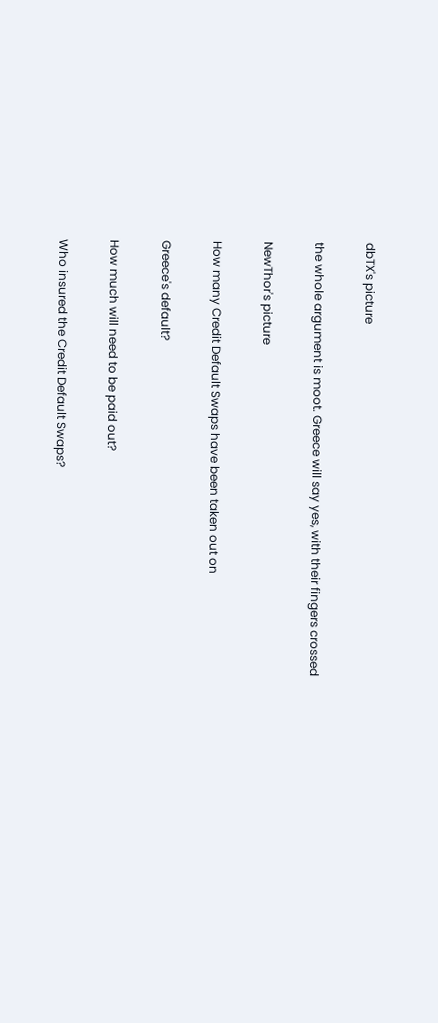dbTX's picture

the whole argument is moot. Greece will say yes, with their fingers crossed

NewThor's picture

How many Credit Default Swaps have been taken out on

Greece's default?

How much will need to be paid out?

Who insured the Credit Default Swaps?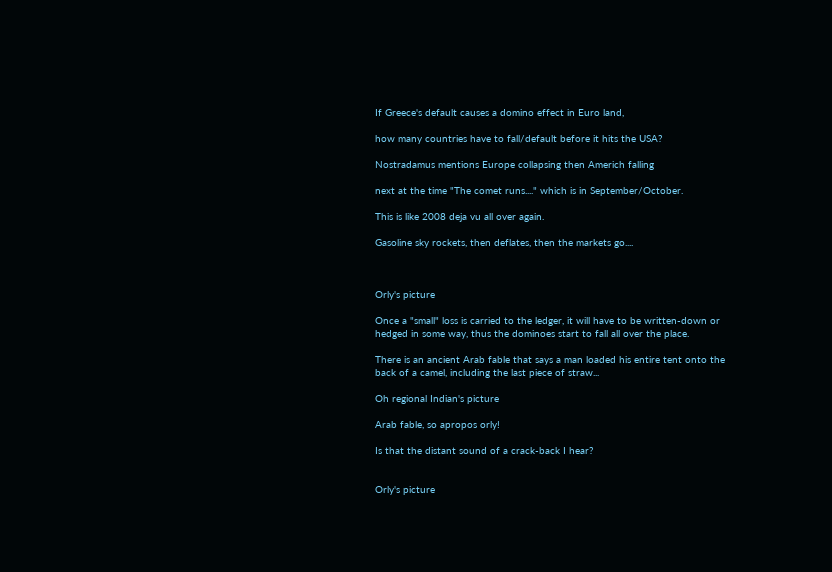If Greece's default causes a domino effect in Euro land,

how many countries have to fall/default before it hits the USA?

Nostradamus mentions Europe collapsing then Americh falling

next at the time "The comet runs...." which is in September/October.

This is like 2008 deja vu all over again.

Gasoline sky rockets, then deflates, then the markets go....



Orly's picture

Once a "small" loss is carried to the ledger, it will have to be written-down or hedged in some way, thus the dominoes start to fall all over the place.

There is an ancient Arab fable that says a man loaded his entire tent onto the back of a camel, including the last piece of straw...

Oh regional Indian's picture

Arab fable, so apropos orly!

Is that the distant sound of a crack-back I hear?


Orly's picture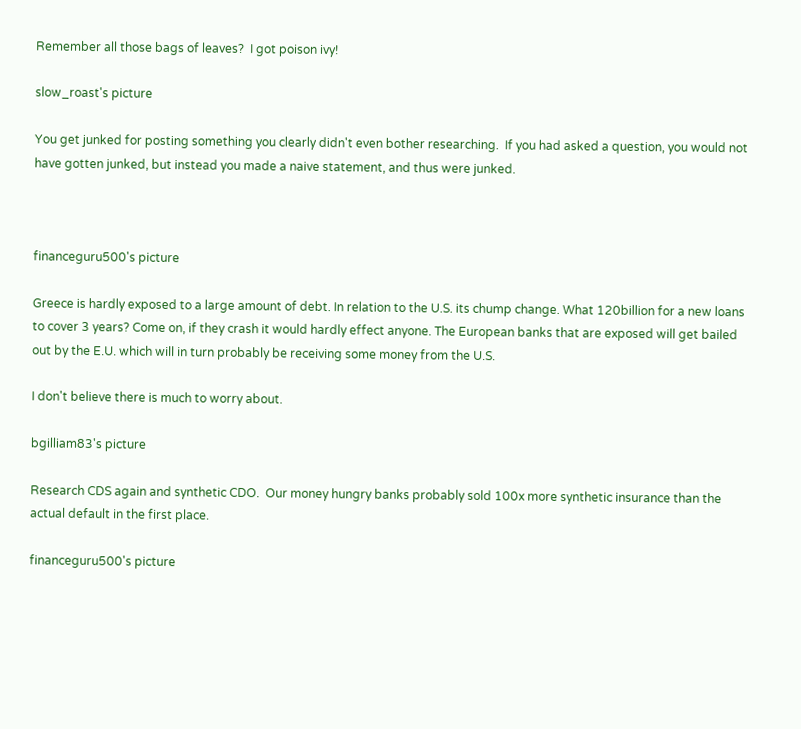Remember all those bags of leaves?  I got poison ivy!

slow_roast's picture

You get junked for posting something you clearly didn't even bother researching.  If you had asked a question, you would not have gotten junked, but instead you made a naive statement, and thus were junked.



financeguru500's picture

Greece is hardly exposed to a large amount of debt. In relation to the U.S. its chump change. What 120billion for a new loans to cover 3 years? Come on, if they crash it would hardly effect anyone. The European banks that are exposed will get bailed out by the E.U. which will in turn probably be receiving some money from the U.S.

I don't believe there is much to worry about.

bgilliam83's picture

Research CDS again and synthetic CDO.  Our money hungry banks probably sold 100x more synthetic insurance than the actual default in the first place.

financeguru500's picture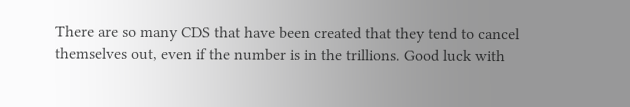There are so many CDS that have been created that they tend to cancel themselves out, even if the number is in the trillions. Good luck with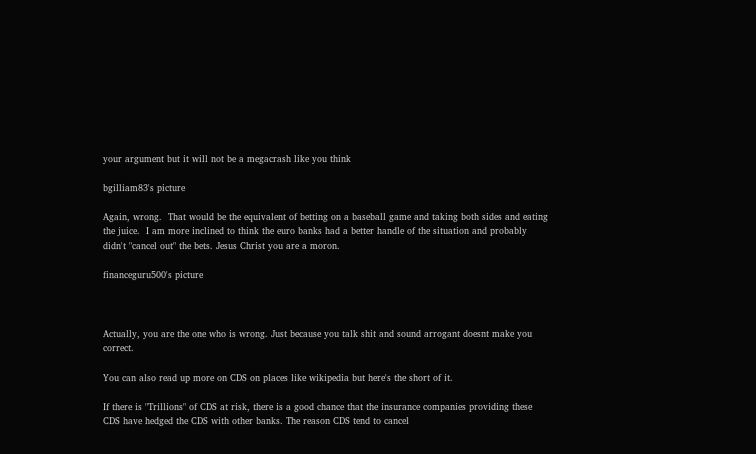your argument but it will not be a megacrash like you think

bgilliam83's picture

Again, wrong.  That would be the equivalent of betting on a baseball game and taking both sides and eating the juice.  I am more inclined to think the euro banks had a better handle of the situation and probably didn't "cancel out" the bets. Jesus Christ you are a moron.

financeguru500's picture



Actually, you are the one who is wrong. Just because you talk shit and sound arrogant doesnt make you correct.

You can also read up more on CDS on places like wikipedia but here's the short of it.

If there is "Trillions" of CDS at risk, there is a good chance that the insurance companies providing these CDS have hedged the CDS with other banks. The reason CDS tend to cancel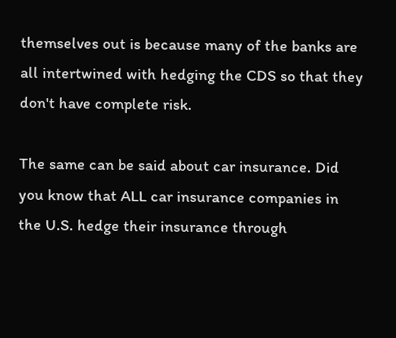themselves out is because many of the banks are all intertwined with hedging the CDS so that they don't have complete risk.

The same can be said about car insurance. Did you know that ALL car insurance companies in the U.S. hedge their insurance through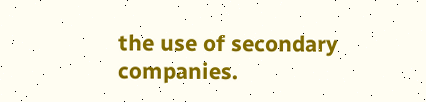the use of secondary companies.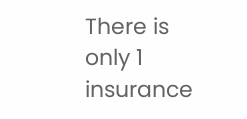There is only 1 insurance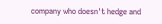company who doesn't hedge and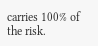carries 100% of the risk.